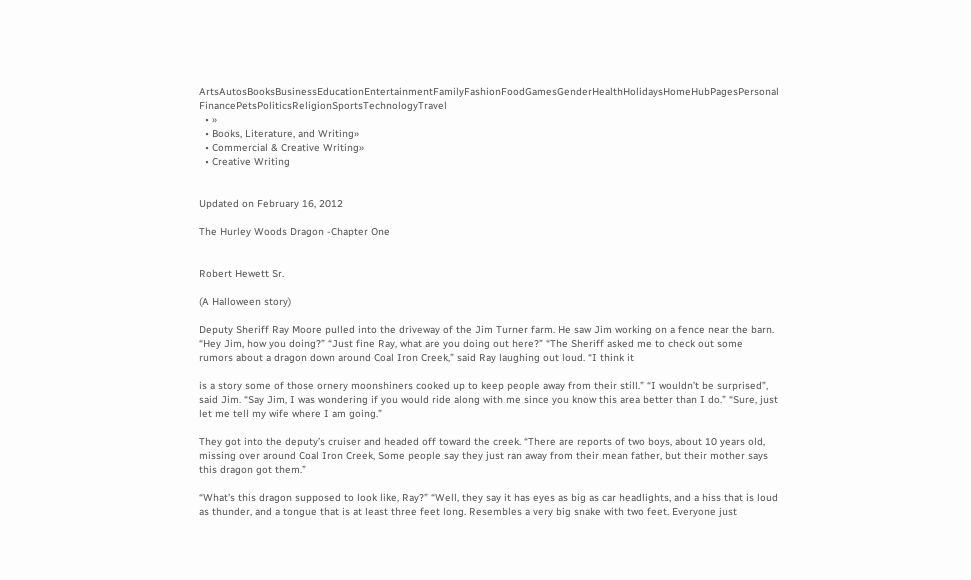ArtsAutosBooksBusinessEducationEntertainmentFamilyFashionFoodGamesGenderHealthHolidaysHomeHubPagesPersonal FinancePetsPoliticsReligionSportsTechnologyTravel
  • »
  • Books, Literature, and Writing»
  • Commercial & Creative Writing»
  • Creative Writing


Updated on February 16, 2012

The Hurley Woods Dragon -Chapter One


Robert Hewett Sr.

(A Halloween story)

Deputy Sheriff Ray Moore pulled into the driveway of the Jim Turner farm. He saw Jim working on a fence near the barn. “Hey Jim, how you doing?” “Just fine Ray, what are you doing out here?” “The Sheriff asked me to check out some rumors about a dragon down around Coal Iron Creek,” said Ray laughing out loud. “I think it

is a story some of those ornery moonshiners cooked up to keep people away from their still.” “I wouldn’t be surprised”, said Jim. “Say Jim, I was wondering if you would ride along with me since you know this area better than I do.” “Sure, just let me tell my wife where I am going.”

They got into the deputy’s cruiser and headed off toward the creek. “There are reports of two boys, about 10 years old, missing over around Coal Iron Creek, Some people say they just ran away from their mean father, but their mother says this dragon got them.”

“What’s this dragon supposed to look like, Ray?” “Well, they say it has eyes as big as car headlights, and a hiss that is loud as thunder, and a tongue that is at least three feet long. Resembles a very big snake with two feet. Everyone just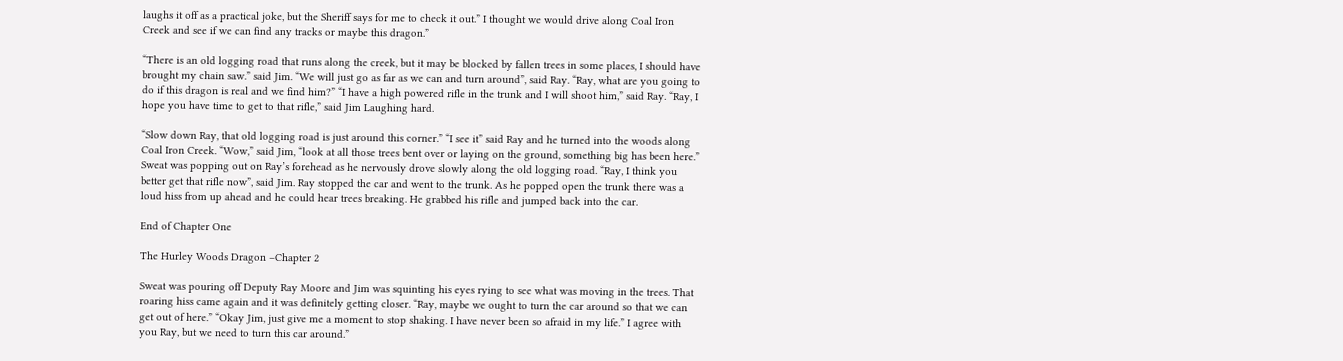laughs it off as a practical joke, but the Sheriff says for me to check it out.” I thought we would drive along Coal Iron Creek and see if we can find any tracks or maybe this dragon.”

“There is an old logging road that runs along the creek, but it may be blocked by fallen trees in some places, I should have brought my chain saw.” said Jim. “We will just go as far as we can and turn around”, said Ray. “Ray, what are you going to do if this dragon is real and we find him?” “I have a high powered rifle in the trunk and I will shoot him,” said Ray. “Ray, I hope you have time to get to that rifle,” said Jim Laughing hard.

“Slow down Ray, that old logging road is just around this corner.” “I see it” said Ray and he turned into the woods along Coal Iron Creek. “Wow,” said Jim, “look at all those trees bent over or laying on the ground, something big has been here.” Sweat was popping out on Ray’s forehead as he nervously drove slowly along the old logging road. “Ray, I think you better get that rifle now”, said Jim. Ray stopped the car and went to the trunk. As he popped open the trunk there was a loud hiss from up ahead and he could hear trees breaking. He grabbed his rifle and jumped back into the car.

End of Chapter One

The Hurley Woods Dragon –Chapter 2

Sweat was pouring off Deputy Ray Moore and Jim was squinting his eyes rying to see what was moving in the trees. That roaring hiss came again and it was definitely getting closer. “Ray, maybe we ought to turn the car around so that we can get out of here.” “Okay Jim, just give me a moment to stop shaking. I have never been so afraid in my life.” I agree with you Ray, but we need to turn this car around.”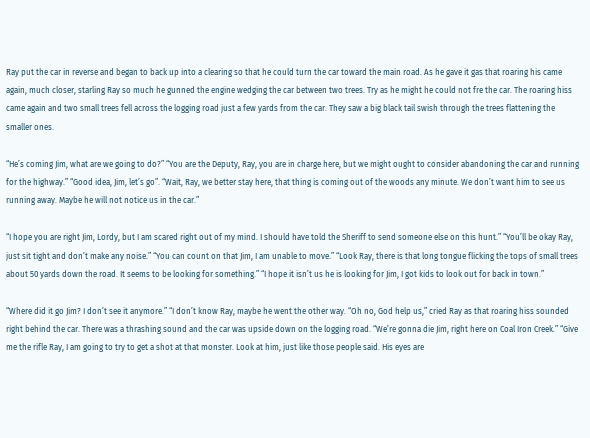Ray put the car in reverse and began to back up into a clearing so that he could turn the car toward the main road. As he gave it gas that roaring his came again, much closer, starling Ray so much he gunned the engine wedging the car between two trees. Try as he might he could not fre the car. The roaring hiss came again and two small trees fell across the logging road just a few yards from the car. They saw a big black tail swish through the trees flattening the smaller ones.

“He’s coming Jim, what are we going to do?” “You are the Deputy, Ray, you are in charge here, but we might ought to consider abandoning the car and running for the highway.” “Good idea, Jim, let’s go”. “Wait, Ray, we better stay here, that thing is coming out of the woods any minute. We don’t want him to see us running away. Maybe he will not notice us in the car.”

“I hope you are right Jim, Lordy, but I am scared right out of my mind. I should have told the Sheriff to send someone else on this hunt.” “You’ll be okay Ray, just sit tight and don’t make any noise.” “You can count on that Jim, I am unable to move.” “Look Ray, there is that long tongue flicking the tops of small trees about 50 yards down the road. It seems to be looking for something.” “I hope it isn’t us he is looking for Jim, I got kids to look out for back in town.”

“Where did it go Jim? I don’t see it anymore.” “I don’t know Ray, maybe he went the other way. “Oh no, God help us,” cried Ray as that roaring hiss sounded right behind the car. There was a thrashing sound and the car was upside down on the logging road. “We’re gonna die Jim, right here on Coal Iron Creek.” “Give me the rifle Ray, I am going to try to get a shot at that monster. Look at him, just like those people said. His eyes are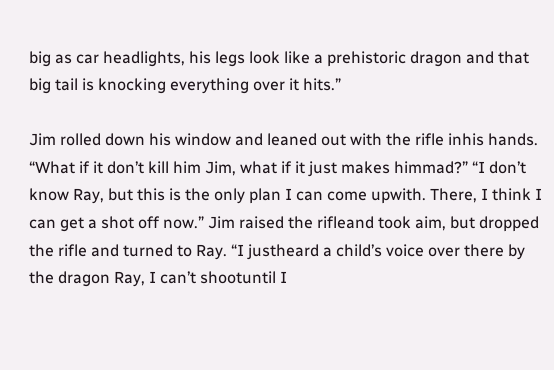big as car headlights, his legs look like a prehistoric dragon and that big tail is knocking everything over it hits.”

Jim rolled down his window and leaned out with the rifle inhis hands. “What if it don’t kill him Jim, what if it just makes himmad?” “I don’t know Ray, but this is the only plan I can come upwith. There, I think I can get a shot off now.” Jim raised the rifleand took aim, but dropped the rifle and turned to Ray. “I justheard a child’s voice over there by the dragon Ray, I can’t shootuntil I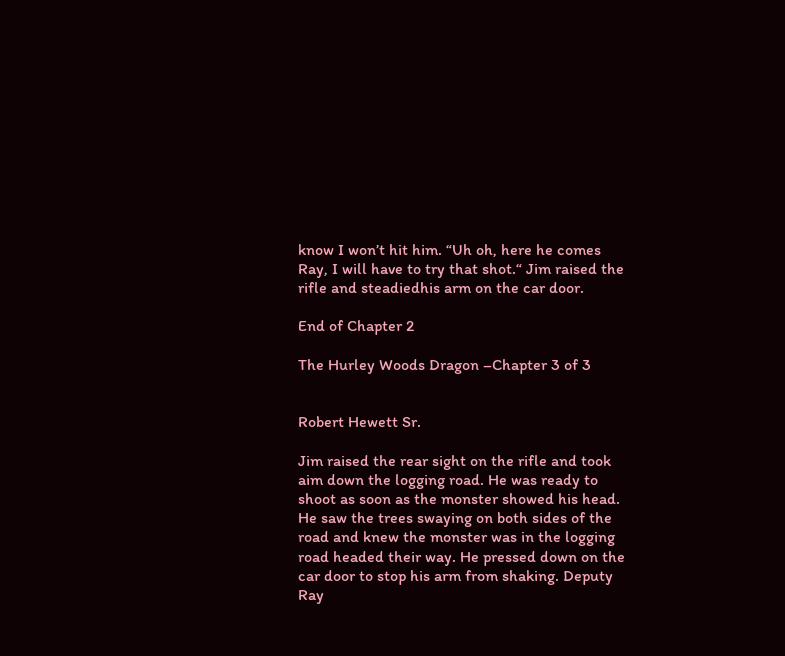know I won’t hit him. “Uh oh, here he comes Ray, I will have to try that shot.“ Jim raised the rifle and steadiedhis arm on the car door.

End of Chapter 2

The Hurley Woods Dragon –Chapter 3 of 3


Robert Hewett Sr.

Jim raised the rear sight on the rifle and took aim down the logging road. He was ready to shoot as soon as the monster showed his head. He saw the trees swaying on both sides of the road and knew the monster was in the logging road headed their way. He pressed down on the car door to stop his arm from shaking. Deputy Ray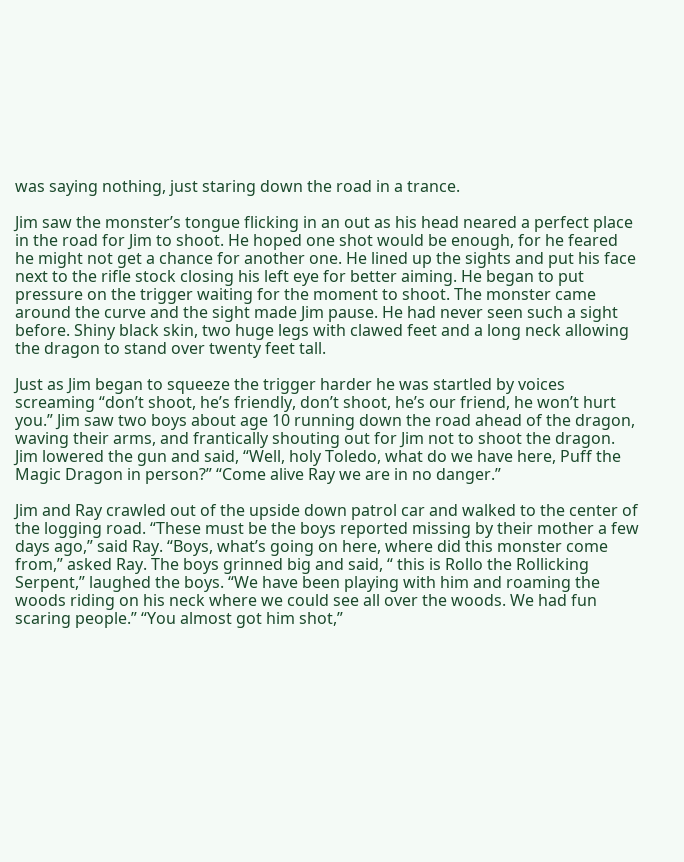was saying nothing, just staring down the road in a trance.

Jim saw the monster’s tongue flicking in an out as his head neared a perfect place in the road for Jim to shoot. He hoped one shot would be enough, for he feared he might not get a chance for another one. He lined up the sights and put his face next to the rifle stock closing his left eye for better aiming. He began to put pressure on the trigger waiting for the moment to shoot. The monster came around the curve and the sight made Jim pause. He had never seen such a sight before. Shiny black skin, two huge legs with clawed feet and a long neck allowing the dragon to stand over twenty feet tall.

Just as Jim began to squeeze the trigger harder he was startled by voices screaming “don’t shoot, he’s friendly, don’t shoot, he’s our friend, he won’t hurt you.” Jim saw two boys about age 10 running down the road ahead of the dragon, waving their arms, and frantically shouting out for Jim not to shoot the dragon. Jim lowered the gun and said, “Well, holy Toledo, what do we have here, Puff the Magic Dragon in person?” “Come alive Ray we are in no danger.”

Jim and Ray crawled out of the upside down patrol car and walked to the center of the logging road. “These must be the boys reported missing by their mother a few days ago,” said Ray. “Boys, what’s going on here, where did this monster come from,” asked Ray. The boys grinned big and said, “ this is Rollo the Rollicking Serpent,” laughed the boys. “We have been playing with him and roaming the woods riding on his neck where we could see all over the woods. We had fun scaring people.” “You almost got him shot,”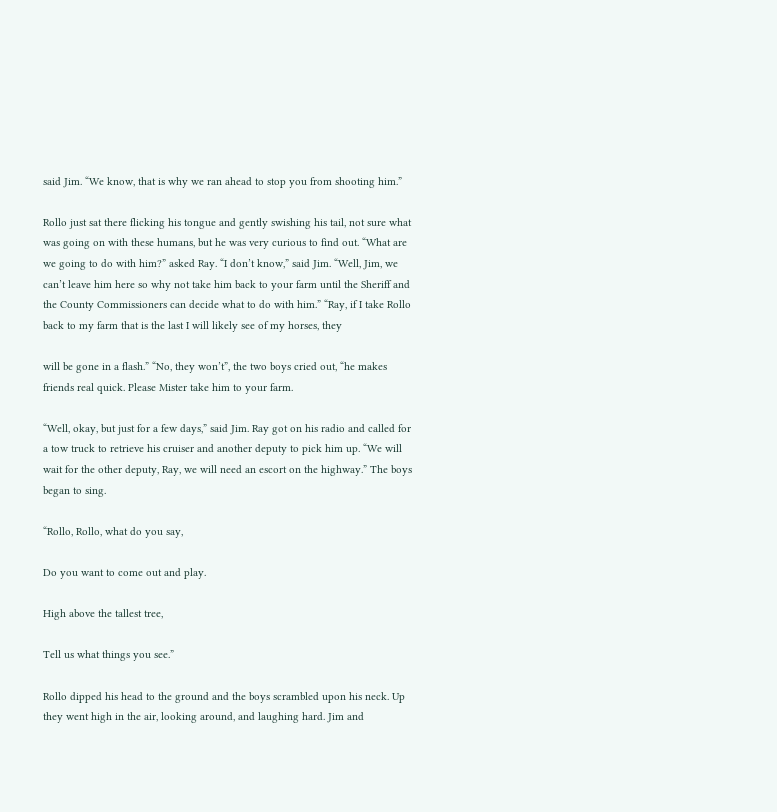said Jim. “We know, that is why we ran ahead to stop you from shooting him.”

Rollo just sat there flicking his tongue and gently swishing his tail, not sure what was going on with these humans, but he was very curious to find out. “What are we going to do with him?” asked Ray. “I don’t know,” said Jim. “Well, Jim, we can’t leave him here so why not take him back to your farm until the Sheriff and the County Commissioners can decide what to do with him.” “Ray, if I take Rollo back to my farm that is the last I will likely see of my horses, they

will be gone in a flash.” “No, they won’t”, the two boys cried out, “he makes friends real quick. Please Mister take him to your farm.

“Well, okay, but just for a few days,” said Jim. Ray got on his radio and called for a tow truck to retrieve his cruiser and another deputy to pick him up. “We will wait for the other deputy, Ray, we will need an escort on the highway.” The boys began to sing.

“Rollo, Rollo, what do you say,

Do you want to come out and play.

High above the tallest tree,

Tell us what things you see.”

Rollo dipped his head to the ground and the boys scrambled upon his neck. Up they went high in the air, looking around, and laughing hard. Jim and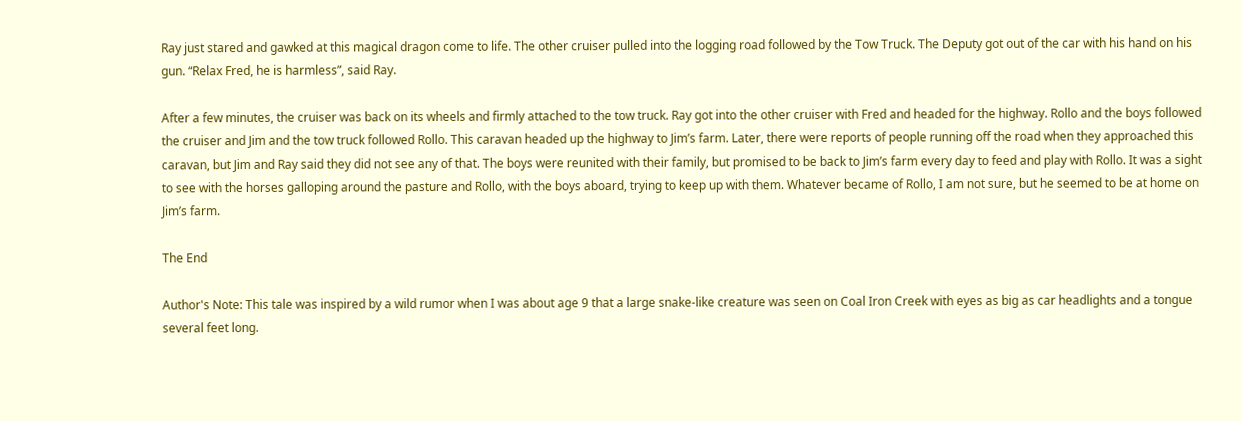Ray just stared and gawked at this magical dragon come to life. The other cruiser pulled into the logging road followed by the Tow Truck. The Deputy got out of the car with his hand on his gun. “Relax Fred, he is harmless”, said Ray.

After a few minutes, the cruiser was back on its wheels and firmly attached to the tow truck. Ray got into the other cruiser with Fred and headed for the highway. Rollo and the boys followed the cruiser and Jim and the tow truck followed Rollo. This caravan headed up the highway to Jim’s farm. Later, there were reports of people running off the road when they approached this caravan, but Jim and Ray said they did not see any of that. The boys were reunited with their family, but promised to be back to Jim’s farm every day to feed and play with Rollo. It was a sight to see with the horses galloping around the pasture and Rollo, with the boys aboard, trying to keep up with them. Whatever became of Rollo, I am not sure, but he seemed to be at home on Jim’s farm.

The End

Author's Note: This tale was inspired by a wild rumor when I was about age 9 that a large snake-like creature was seen on Coal Iron Creek with eyes as big as car headlights and a tongue several feet long.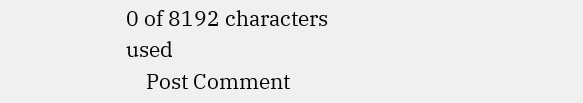0 of 8192 characters used
    Post Comment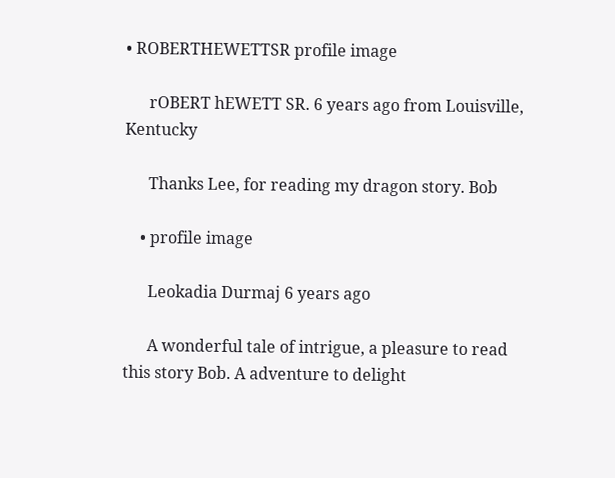• ROBERTHEWETTSR profile image

      rOBERT hEWETT SR. 6 years ago from Louisville, Kentucky

      Thanks Lee, for reading my dragon story. Bob

    • profile image

      Leokadia Durmaj 6 years ago

      A wonderful tale of intrigue, a pleasure to read this story Bob. A adventure to delight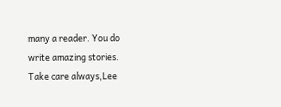many a reader. You do write amazing stories. Take care always,Lee